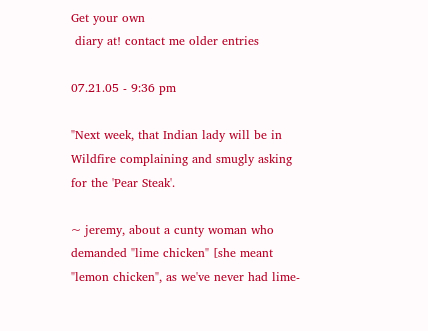Get your own
 diary at! contact me older entries

07.21.05 - 9:36 pm

"Next week, that Indian lady will be in Wildfire complaining and smugly asking for the 'Pear Steak'.

~ jeremy, about a cunty woman who demanded "lime chicken" [she meant "lemon chicken", as we've never had lime-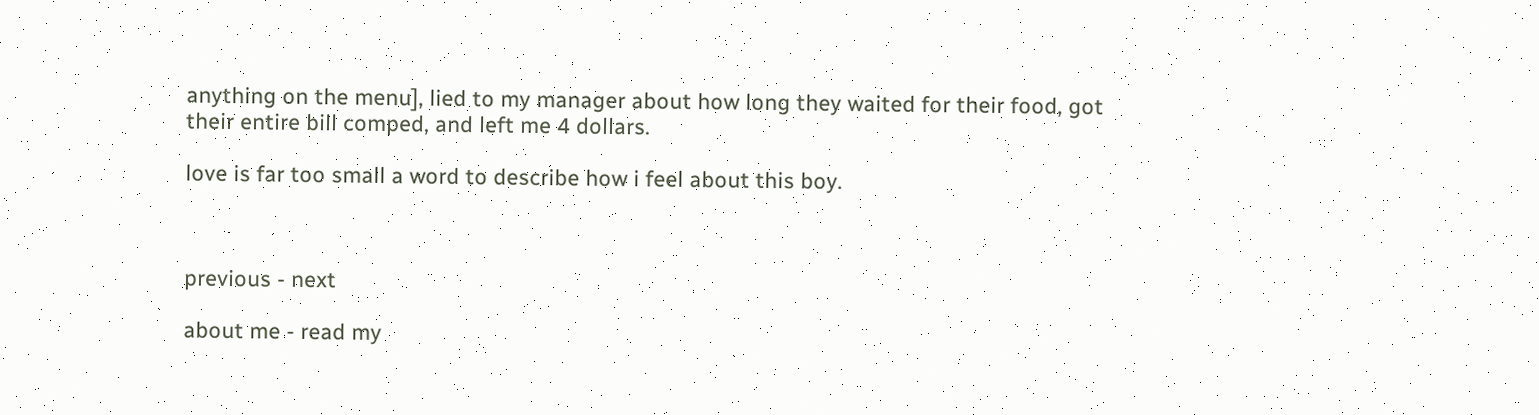anything on the menu], lied to my manager about how long they waited for their food, got their entire bill comped, and left me 4 dollars.

love is far too small a word to describe how i feel about this boy.



previous - next

about me - read my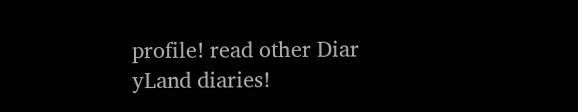profile! read other Diar
yLand diaries!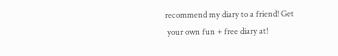recommend my diary to a friend! Get
 your own fun + free diary at!